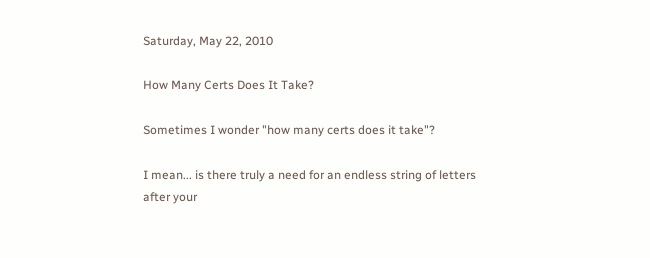Saturday, May 22, 2010

How Many Certs Does It Take?

Sometimes I wonder "how many certs does it take"?

I mean... is there truly a need for an endless string of letters after your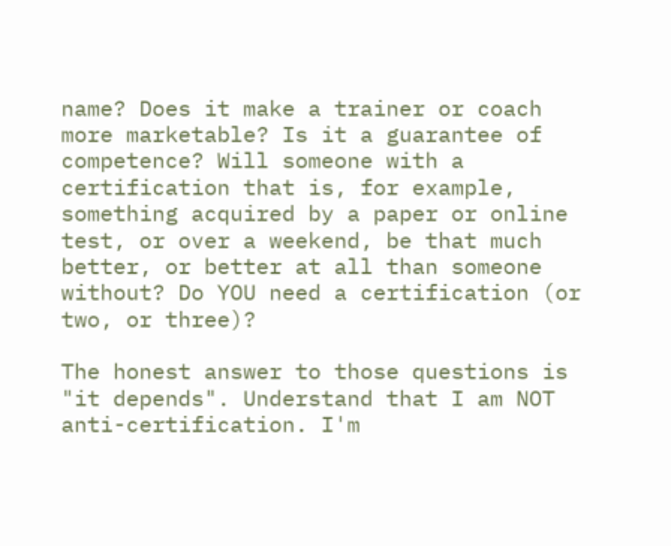name? Does it make a trainer or coach more marketable? Is it a guarantee of competence? Will someone with a certification that is, for example, something acquired by a paper or online test, or over a weekend, be that much better, or better at all than someone without? Do YOU need a certification (or two, or three)?

The honest answer to those questions is "it depends". Understand that I am NOT anti-certification. I'm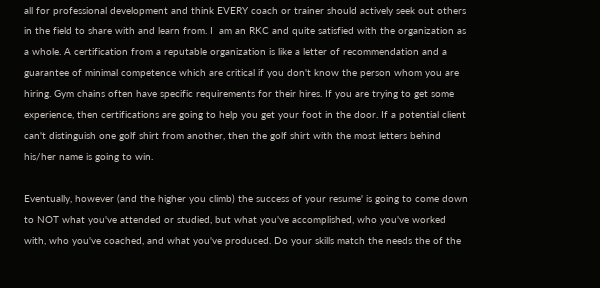all for professional development and think EVERY coach or trainer should actively seek out others in the field to share with and learn from. I  am an RKC and quite satisfied with the organization as a whole. A certification from a reputable organization is like a letter of recommendation and a guarantee of minimal competence which are critical if you don't know the person whom you are hiring. Gym chains often have specific requirements for their hires. If you are trying to get some experience, then certifications are going to help you get your foot in the door. If a potential client can't distinguish one golf shirt from another, then the golf shirt with the most letters behind his/her name is going to win.

Eventually, however (and the higher you climb) the success of your resume' is going to come down to NOT what you've attended or studied, but what you've accomplished, who you've worked with, who you've coached, and what you've produced. Do your skills match the needs the of the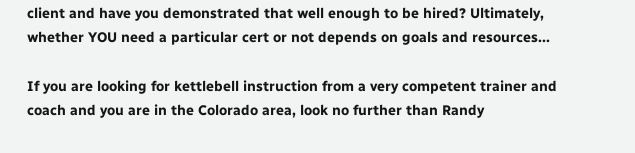client and have you demonstrated that well enough to be hired? Ultimately, whether YOU need a particular cert or not depends on goals and resources...

If you are looking for kettlebell instruction from a very competent trainer and coach and you are in the Colorado area, look no further than Randy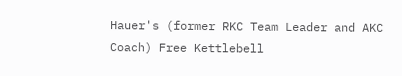Hauer's (former RKC Team Leader and AKC Coach) Free Kettlebell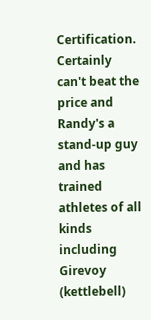Certification.  Certainly can't beat the price and Randy's a stand-up guy and has trained athletes of all kinds including Girevoy (kettlebell)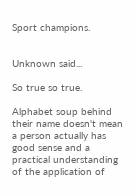Sport champions.


Unknown said...

So true so true.

Alphabet soup behind their name doesn't mean a person actually has good sense and a practical understanding of the application of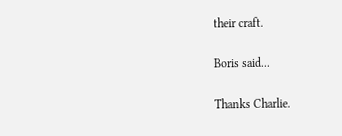their craft.

Boris said...

Thanks Charlie.